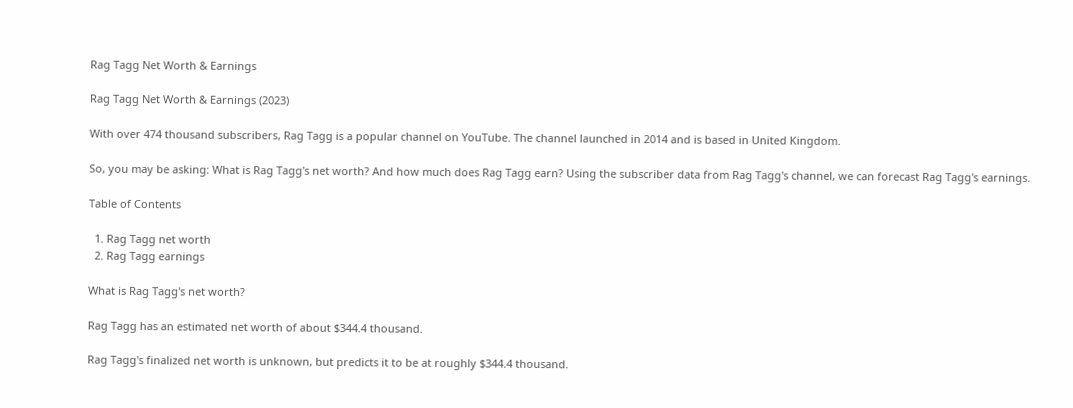Rag Tagg Net Worth & Earnings

Rag Tagg Net Worth & Earnings (2023)

With over 474 thousand subscribers, Rag Tagg is a popular channel on YouTube. The channel launched in 2014 and is based in United Kingdom.

So, you may be asking: What is Rag Tagg's net worth? And how much does Rag Tagg earn? Using the subscriber data from Rag Tagg's channel, we can forecast Rag Tagg's earnings.

Table of Contents

  1. Rag Tagg net worth
  2. Rag Tagg earnings

What is Rag Tagg's net worth?

Rag Tagg has an estimated net worth of about $344.4 thousand.

Rag Tagg's finalized net worth is unknown, but predicts it to be at roughly $344.4 thousand.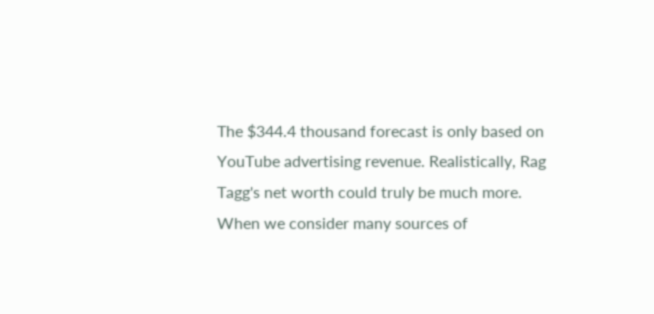The $344.4 thousand forecast is only based on YouTube advertising revenue. Realistically, Rag Tagg's net worth could truly be much more. When we consider many sources of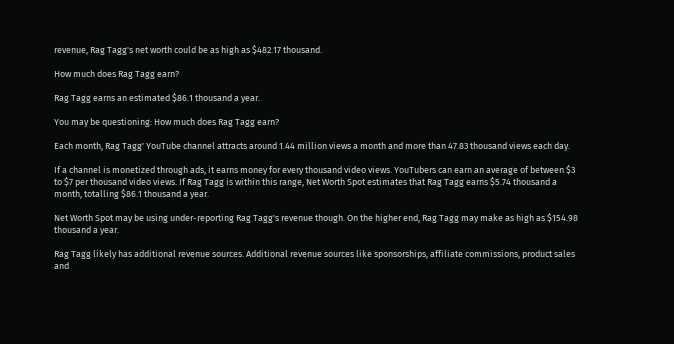revenue, Rag Tagg's net worth could be as high as $482.17 thousand.

How much does Rag Tagg earn?

Rag Tagg earns an estimated $86.1 thousand a year.

You may be questioning: How much does Rag Tagg earn?

Each month, Rag Tagg' YouTube channel attracts around 1.44 million views a month and more than 47.83 thousand views each day.

If a channel is monetized through ads, it earns money for every thousand video views. YouTubers can earn an average of between $3 to $7 per thousand video views. If Rag Tagg is within this range, Net Worth Spot estimates that Rag Tagg earns $5.74 thousand a month, totalling $86.1 thousand a year.

Net Worth Spot may be using under-reporting Rag Tagg's revenue though. On the higher end, Rag Tagg may make as high as $154.98 thousand a year.

Rag Tagg likely has additional revenue sources. Additional revenue sources like sponsorships, affiliate commissions, product sales and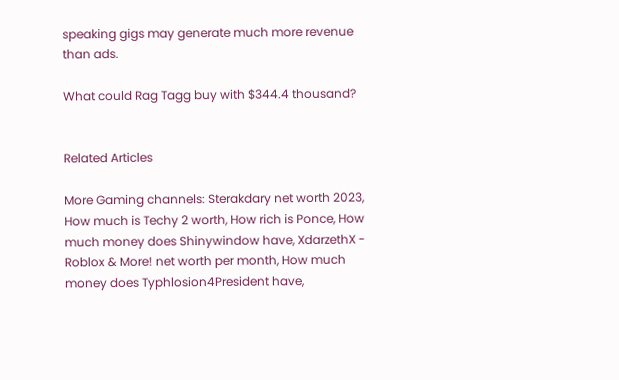speaking gigs may generate much more revenue than ads.

What could Rag Tagg buy with $344.4 thousand?


Related Articles

More Gaming channels: Sterakdary net worth 2023, How much is Techy 2 worth, How rich is Ponce, How much money does Shinywindow have, XdarzethX - Roblox & More! net worth per month, How much money does Typhlosion4President have,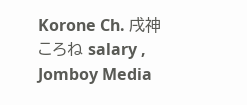Korone Ch. 戌神ころね salary , Jomboy Media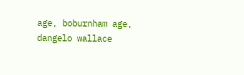age, boburnham age, dangelo wallace